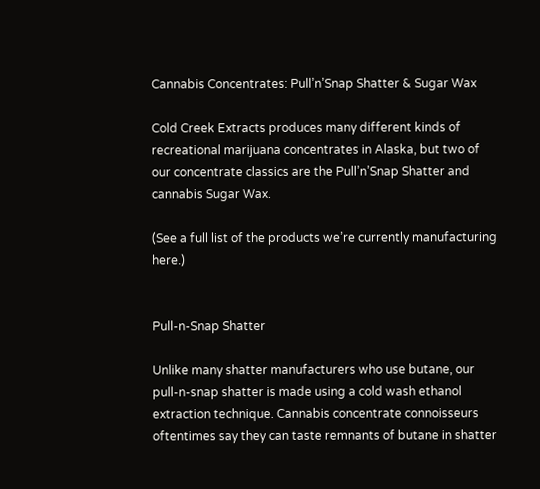Cannabis Concentrates: Pull’n’Snap Shatter & Sugar Wax

Cold Creek Extracts produces many different kinds of recreational marijuana concentrates in Alaska, but two of our concentrate classics are the Pull’n’Snap Shatter and cannabis Sugar Wax.

(See a full list of the products we’re currently manufacturing here.)


Pull-n-Snap Shatter

Unlike many shatter manufacturers who use butane, our pull-n-snap shatter is made using a cold wash ethanol extraction technique. Cannabis concentrate connoisseurs oftentimes say they can taste remnants of butane in shatter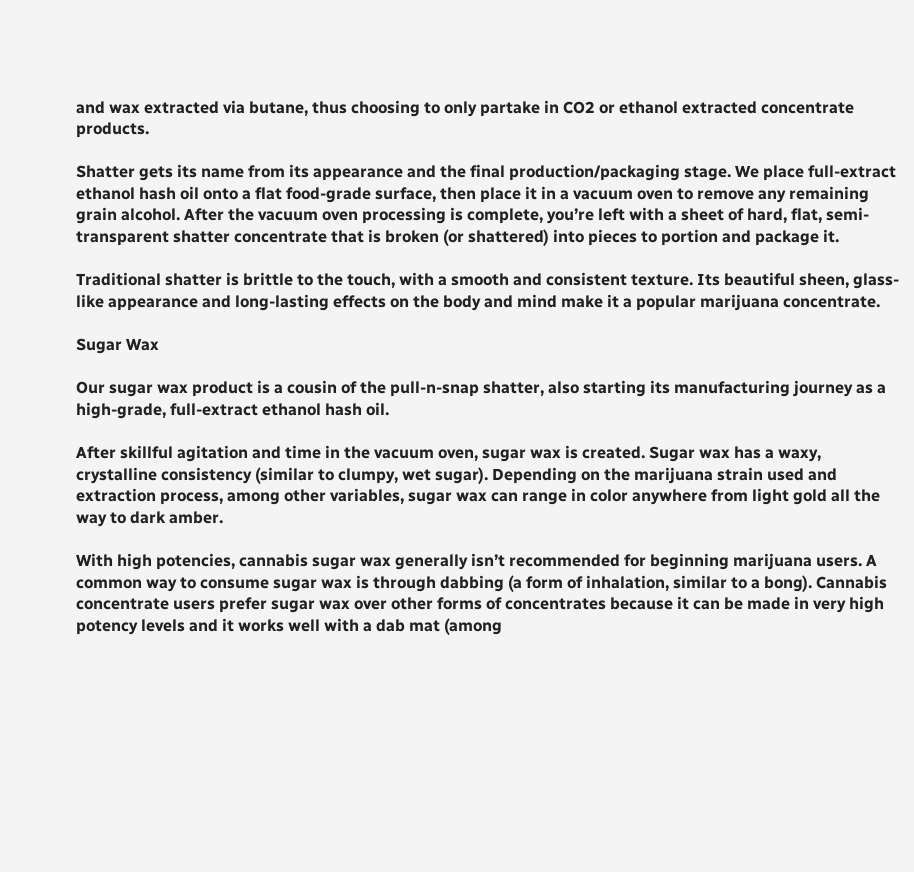and wax extracted via butane, thus choosing to only partake in CO2 or ethanol extracted concentrate products.

Shatter gets its name from its appearance and the final production/packaging stage. We place full-extract ethanol hash oil onto a flat food-grade surface, then place it in a vacuum oven to remove any remaining grain alcohol. After the vacuum oven processing is complete, you’re left with a sheet of hard, flat, semi-transparent shatter concentrate that is broken (or shattered) into pieces to portion and package it.

Traditional shatter is brittle to the touch, with a smooth and consistent texture. Its beautiful sheen, glass-like appearance and long-lasting effects on the body and mind make it a popular marijuana concentrate.

Sugar Wax

Our sugar wax product is a cousin of the pull-n-snap shatter, also starting its manufacturing journey as a high-grade, full-extract ethanol hash oil.

After skillful agitation and time in the vacuum oven, sugar wax is created. Sugar wax has a waxy, crystalline consistency (similar to clumpy, wet sugar). Depending on the marijuana strain used and extraction process, among other variables, sugar wax can range in color anywhere from light gold all the way to dark amber.

With high potencies, cannabis sugar wax generally isn’t recommended for beginning marijuana users. A common way to consume sugar wax is through dabbing (a form of inhalation, similar to a bong). Cannabis concentrate users prefer sugar wax over other forms of concentrates because it can be made in very high potency levels and it works well with a dab mat (among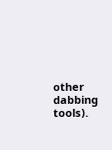other dabbing tools).